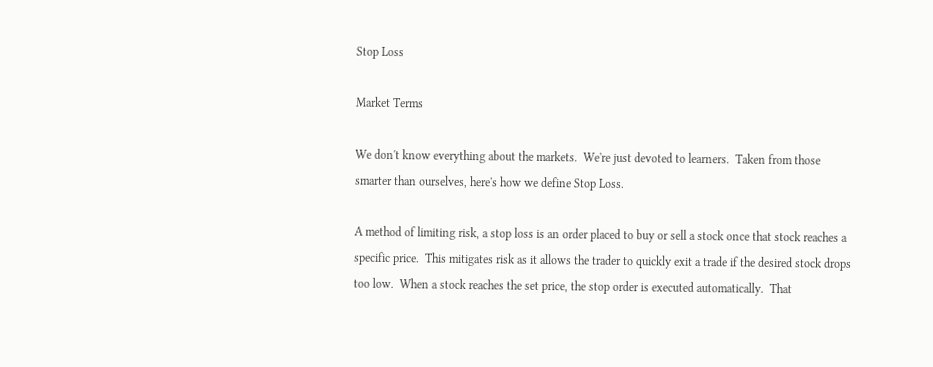Stop Loss

Market Terms

We don't know everything about the markets.  We're just devoted to learners.  Taken from those smarter than ourselves, here's how we define Stop Loss.

A method of limiting risk, a stop loss is an order placed to buy or sell a stock once that stock reaches a specific price.  This mitigates risk as it allows the trader to quickly exit a trade if the desired stock drops too low.  When a stock reaches the set price, the stop order is executed automatically.  That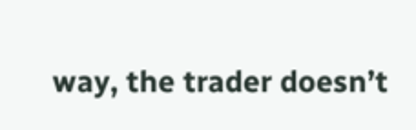way, the trader doesn’t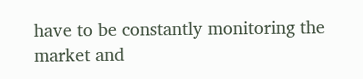have to be constantly monitoring the market and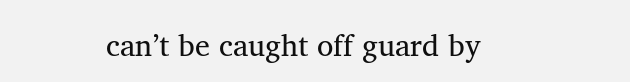can’t be caught off guard by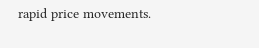rapid price movements.